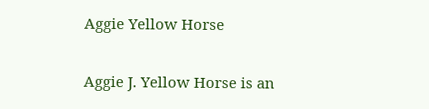Aggie Yellow Horse

Aggie J. Yellow Horse is an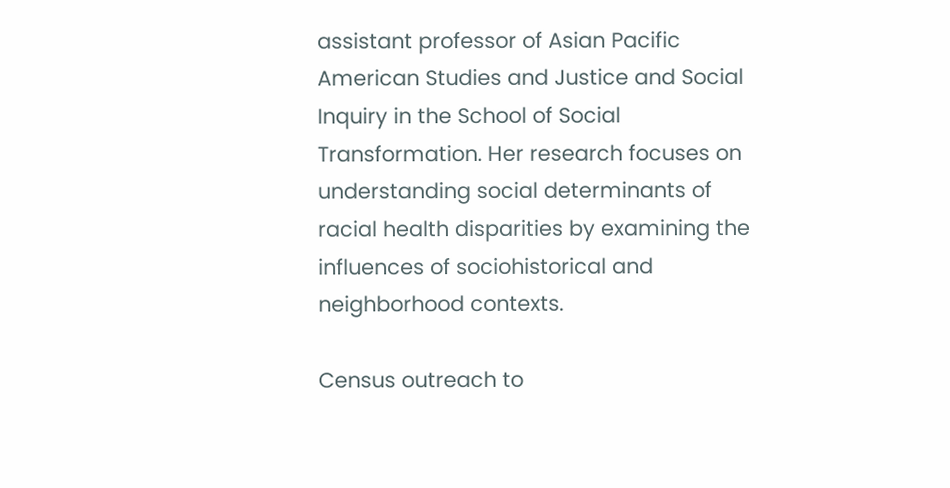assistant professor of Asian Pacific American Studies and Justice and Social Inquiry in the School of Social Transformation. Her research focuses on understanding social determinants of racial health disparities by examining the influences of sociohistorical and neighborhood contexts.

Census outreach to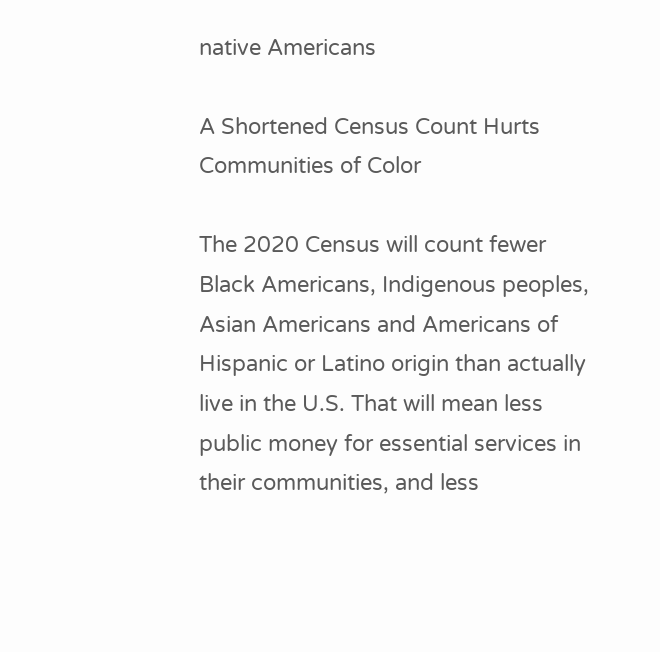native Americans

A Shortened Census Count Hurts Communities of Color

The 2020 Census will count fewer Black Americans, Indigenous peoples, Asian Americans and Americans of Hispanic or Latino origin than actually live in the U.S. That will mean less public money for essential services in their communities, and less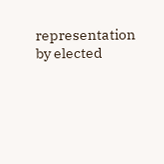representation by elected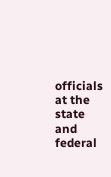officials at the state and federal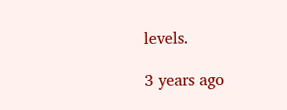levels.

3 years ago